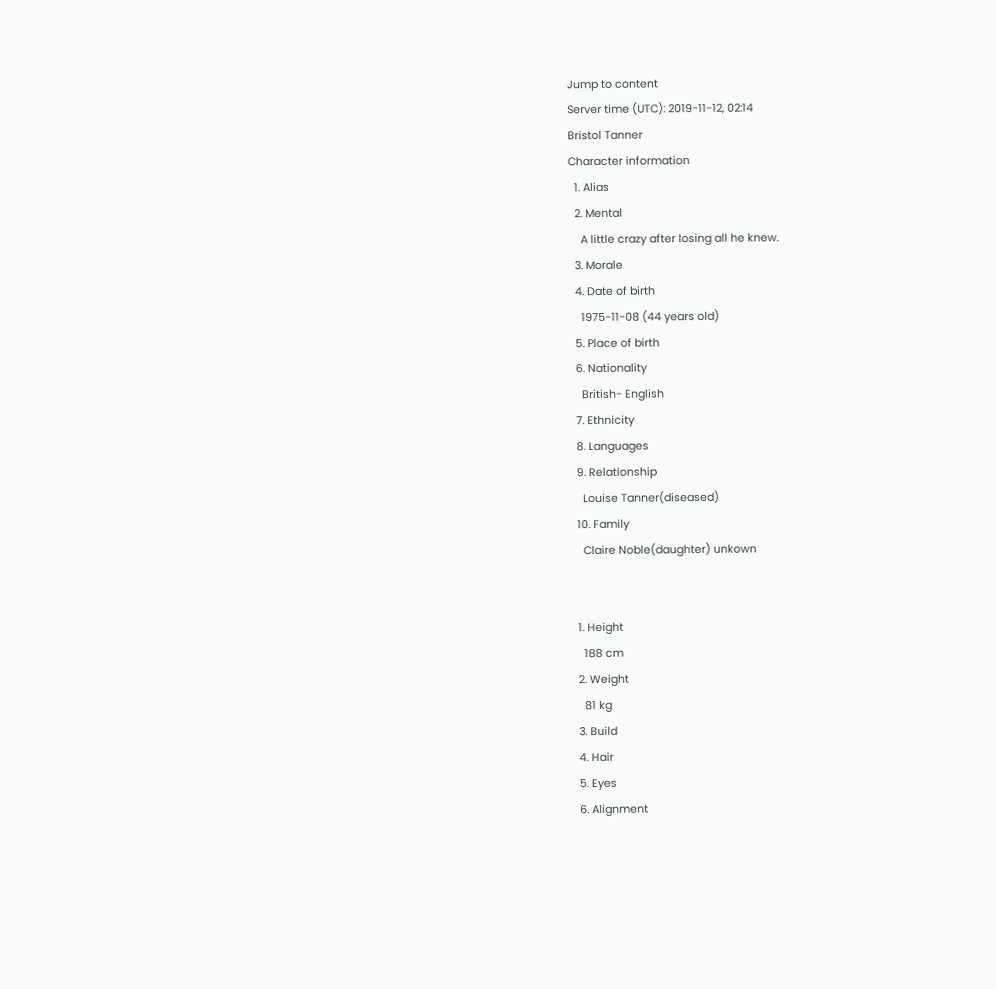Jump to content
Server time (UTC): 2019-11-12, 02:14
Bristol Tanner
Character information
  1. Alias
  2. Mental
    A little crazy after losing all he knew.
  3. Morale
  4. Date of birth
    1975-11-08 (44 years old)
  5. Place of birth
  6. Nationality
    British- English
  7. Ethnicity
  8. Languages
  9. Relationship
    Louise Tanner(diseased)
  10. Family
    Claire Noble(daughter) unkown


  1. Height
    188 cm
  2. Weight
    81 kg
  3. Build
  4. Hair
  5. Eyes
  6. Alignment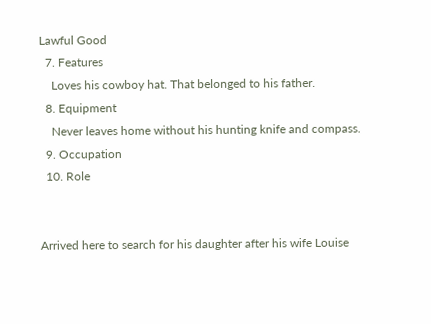Lawful Good
  7. Features
    Loves his cowboy hat. That belonged to his father.
  8. Equipment
    Never leaves home without his hunting knife and compass.
  9. Occupation
  10. Role


Arrived here to search for his daughter after his wife Louise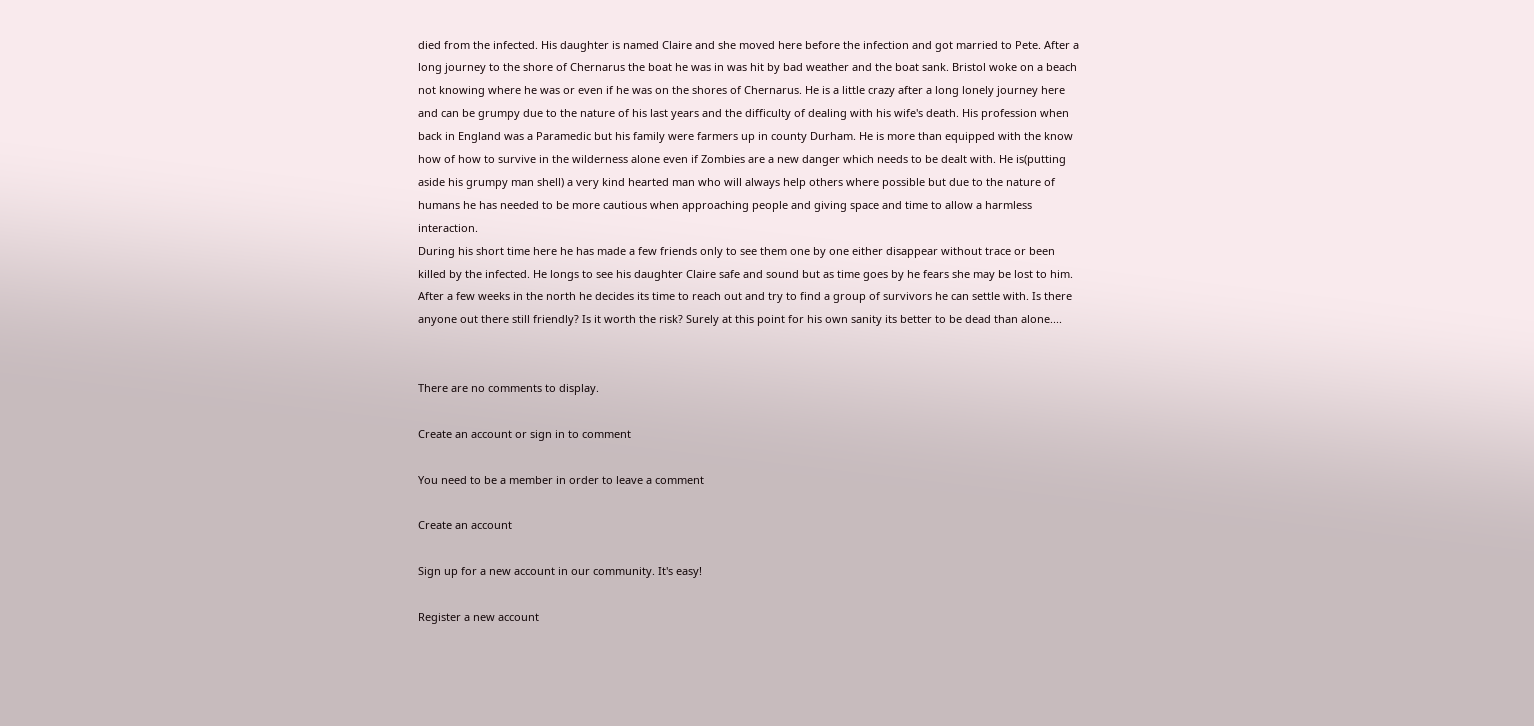died from the infected. His daughter is named Claire and she moved here before the infection and got married to Pete. After a long journey to the shore of Chernarus the boat he was in was hit by bad weather and the boat sank. Bristol woke on a beach not knowing where he was or even if he was on the shores of Chernarus. He is a little crazy after a long lonely journey here and can be grumpy due to the nature of his last years and the difficulty of dealing with his wife's death. His profession when back in England was a Paramedic but his family were farmers up in county Durham. He is more than equipped with the know how of how to survive in the wilderness alone even if Zombies are a new danger which needs to be dealt with. He is(putting aside his grumpy man shell) a very kind hearted man who will always help others where possible but due to the nature of humans he has needed to be more cautious when approaching people and giving space and time to allow a harmless interaction.
During his short time here he has made a few friends only to see them one by one either disappear without trace or been killed by the infected. He longs to see his daughter Claire safe and sound but as time goes by he fears she may be lost to him.
After a few weeks in the north he decides its time to reach out and try to find a group of survivors he can settle with. Is there anyone out there still friendly? Is it worth the risk? Surely at this point for his own sanity its better to be dead than alone....


There are no comments to display.

Create an account or sign in to comment

You need to be a member in order to leave a comment

Create an account

Sign up for a new account in our community. It's easy!

Register a new account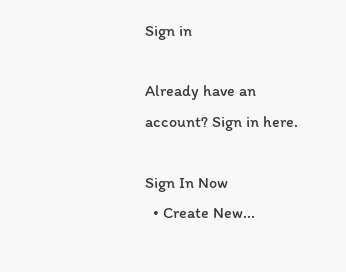Sign in

Already have an account? Sign in here.

Sign In Now
  • Create New...